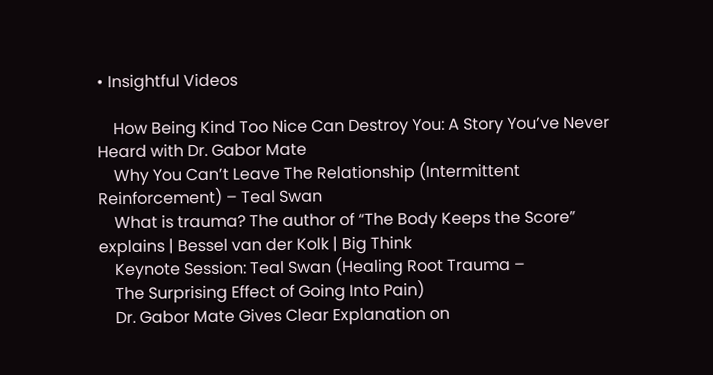• Insightful Videos

    How Being Kind Too Nice Can Destroy You: A Story You’ve Never Heard with Dr. Gabor Mate
    Why You Can’t Leave The Relationship (Intermittent Reinforcement) – Teal Swan
    What is trauma? The author of “The Body Keeps the Score” explains | Bessel van der Kolk | Big Think
    Keynote Session: Teal Swan (Healing Root Trauma –
    The Surprising Effect of Going Into Pain)
    Dr. Gabor Mate Gives Clear Explanation on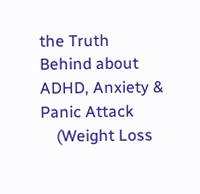the Truth Behind about ADHD, Anxiety & Panic Attack
    (Weight Loss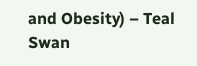and Obesity) – Teal Swan